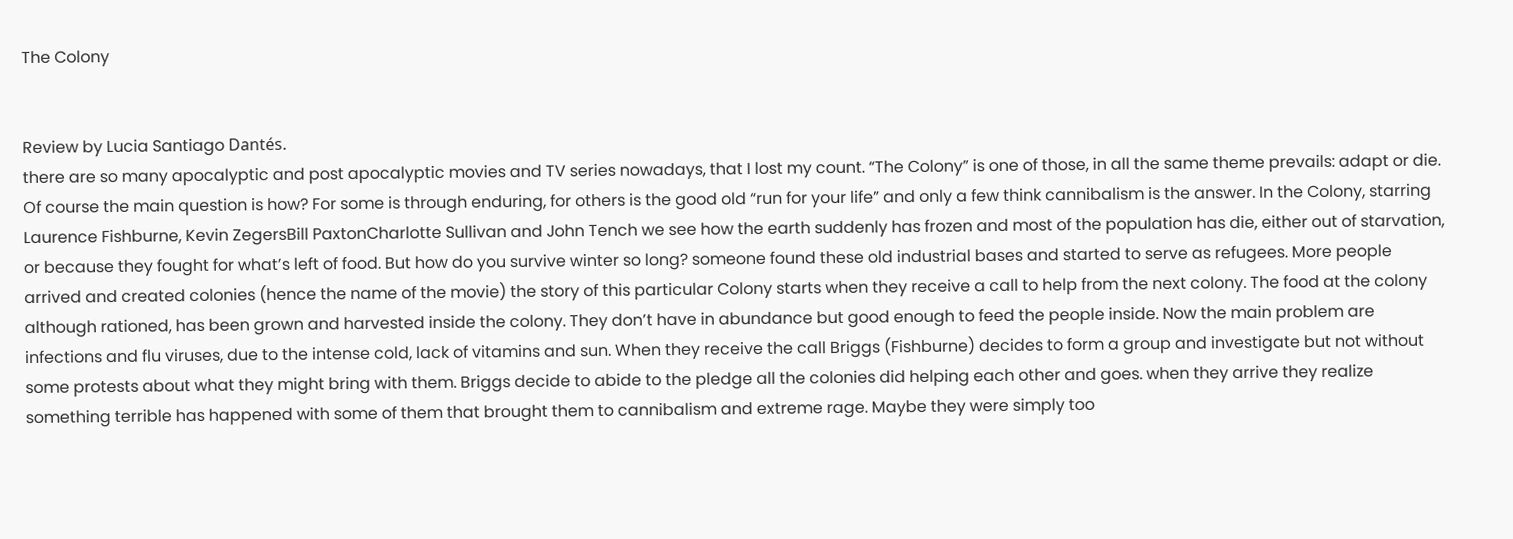The Colony


Review by Lucia Santiago Dantés.
there are so many apocalyptic and post apocalyptic movies and TV series nowadays, that I lost my count. “The Colony” is one of those, in all the same theme prevails: adapt or die. Of course the main question is how? For some is through enduring, for others is the good old “run for your life” and only a few think cannibalism is the answer. In the Colony, starring Laurence Fishburne, Kevin ZegersBill PaxtonCharlotte Sullivan and John Tench we see how the earth suddenly has frozen and most of the population has die, either out of starvation, or because they fought for what’s left of food. But how do you survive winter so long? someone found these old industrial bases and started to serve as refugees. More people arrived and created colonies (hence the name of the movie) the story of this particular Colony starts when they receive a call to help from the next colony. The food at the colony although rationed, has been grown and harvested inside the colony. They don’t have in abundance but good enough to feed the people inside. Now the main problem are infections and flu viruses, due to the intense cold, lack of vitamins and sun. When they receive the call Briggs (Fishburne) decides to form a group and investigate but not without some protests about what they might bring with them. Briggs decide to abide to the pledge all the colonies did helping each other and goes. when they arrive they realize something terrible has happened with some of them that brought them to cannibalism and extreme rage. Maybe they were simply too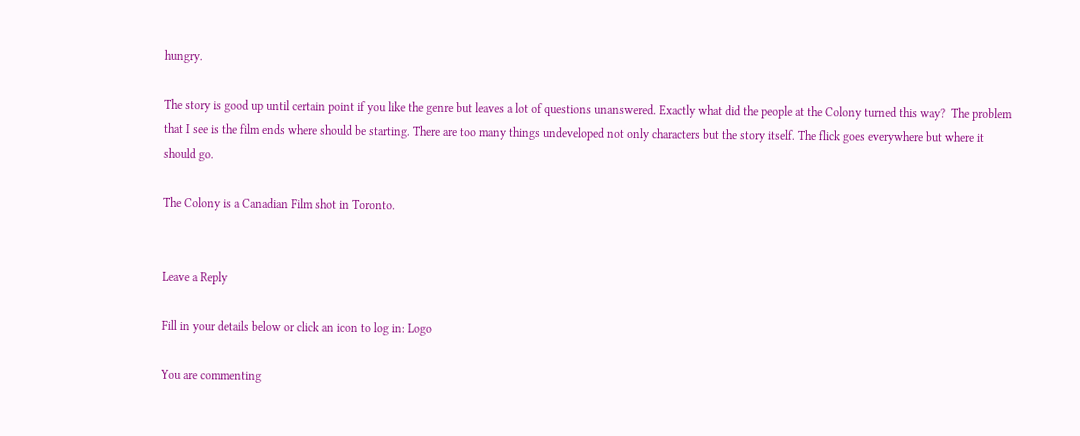hungry.

The story is good up until certain point if you like the genre but leaves a lot of questions unanswered. Exactly what did the people at the Colony turned this way?  The problem that I see is the film ends where should be starting. There are too many things undeveloped not only characters but the story itself. The flick goes everywhere but where it should go.

The Colony is a Canadian Film shot in Toronto.


Leave a Reply

Fill in your details below or click an icon to log in: Logo

You are commenting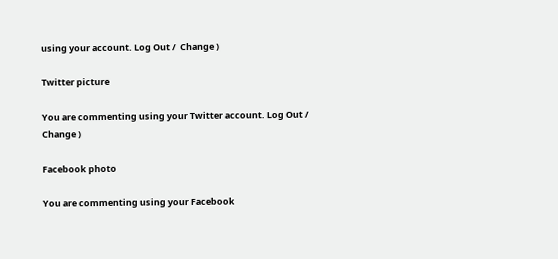using your account. Log Out /  Change )

Twitter picture

You are commenting using your Twitter account. Log Out /  Change )

Facebook photo

You are commenting using your Facebook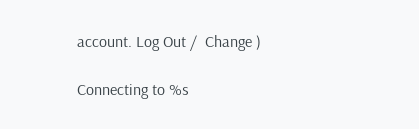account. Log Out /  Change )

Connecting to %s